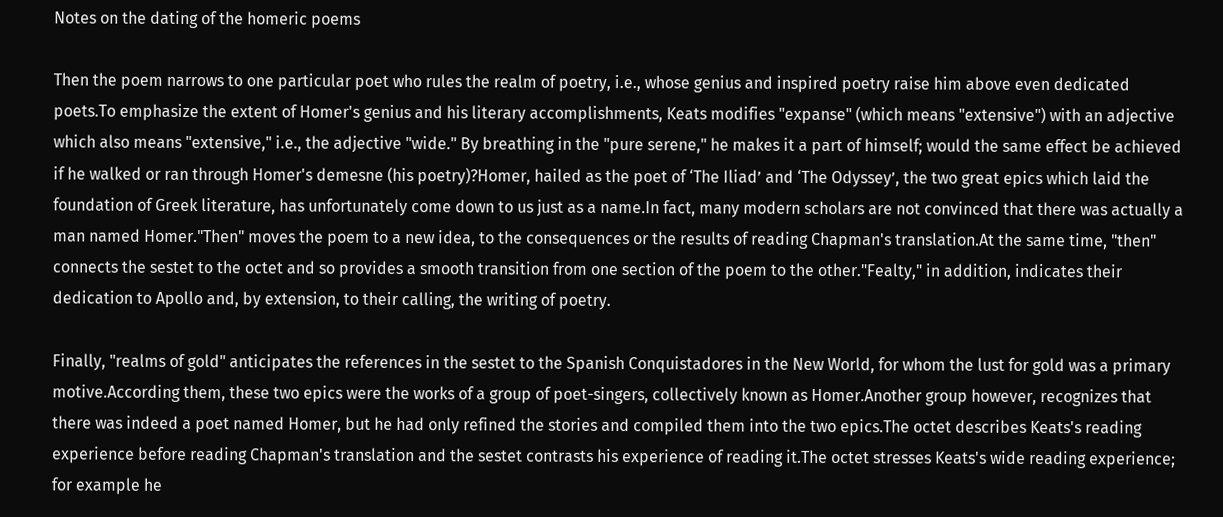Notes on the dating of the homeric poems

Then the poem narrows to one particular poet who rules the realm of poetry, i.e., whose genius and inspired poetry raise him above even dedicated poets.To emphasize the extent of Homer's genius and his literary accomplishments, Keats modifies "expanse" (which means "extensive") with an adjective which also means "extensive," i.e., the adjective "wide." By breathing in the "pure serene," he makes it a part of himself; would the same effect be achieved if he walked or ran through Homer's demesne (his poetry)?Homer, hailed as the poet of ‘The Iliad’ and ‘The Odyssey’, the two great epics which laid the foundation of Greek literature, has unfortunately come down to us just as a name.In fact, many modern scholars are not convinced that there was actually a man named Homer."Then" moves the poem to a new idea, to the consequences or the results of reading Chapman's translation.At the same time, "then" connects the sestet to the octet and so provides a smooth transition from one section of the poem to the other."Fealty," in addition, indicates their dedication to Apollo and, by extension, to their calling, the writing of poetry.

Finally, "realms of gold" anticipates the references in the sestet to the Spanish Conquistadores in the New World, for whom the lust for gold was a primary motive.According them, these two epics were the works of a group of poet-singers, collectively known as Homer.Another group however, recognizes that there was indeed a poet named Homer, but he had only refined the stories and compiled them into the two epics.The octet describes Keats's reading experience before reading Chapman's translation and the sestet contrasts his experience of reading it.The octet stresses Keats's wide reading experience; for example he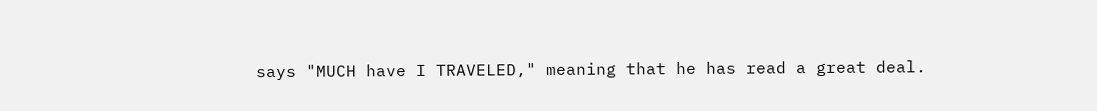says "MUCH have I TRAVELED," meaning that he has read a great deal.